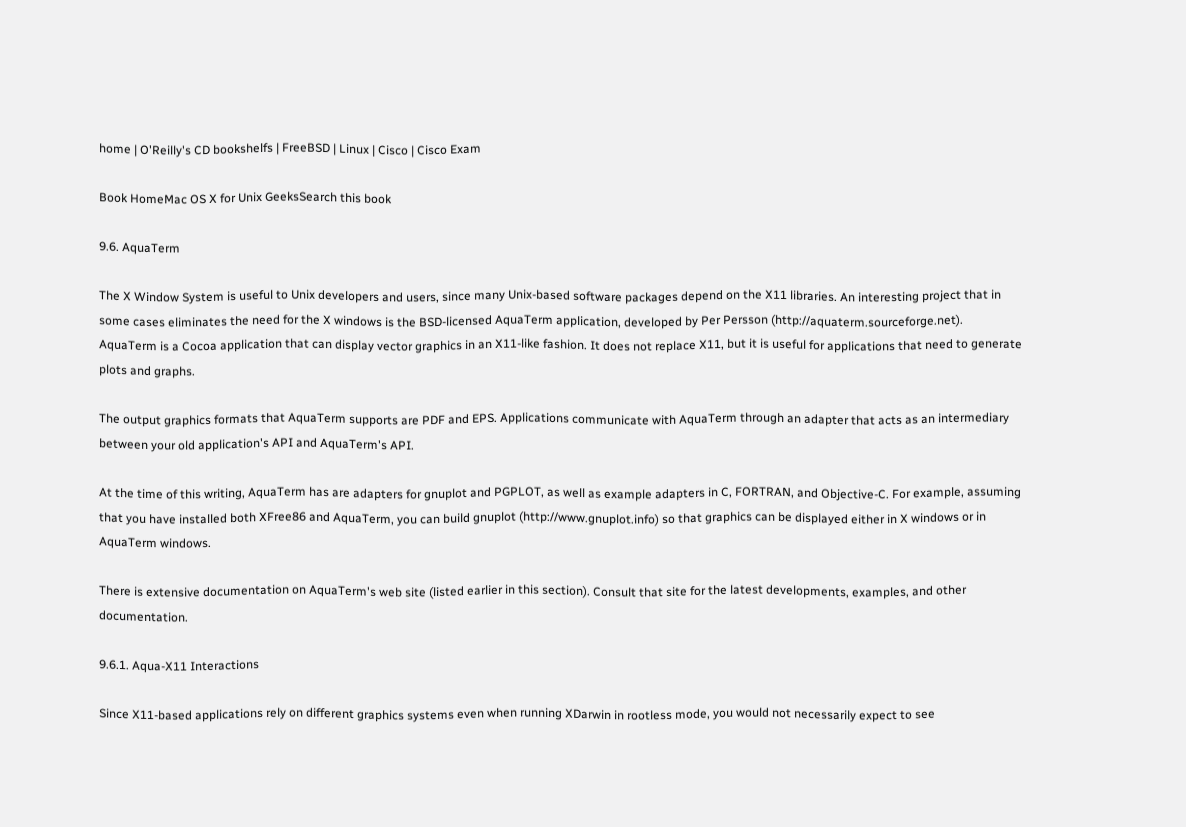home | O'Reilly's CD bookshelfs | FreeBSD | Linux | Cisco | Cisco Exam

Book HomeMac OS X for Unix GeeksSearch this book

9.6. AquaTerm

The X Window System is useful to Unix developers and users, since many Unix-based software packages depend on the X11 libraries. An interesting project that in some cases eliminates the need for the X windows is the BSD-licensed AquaTerm application, developed by Per Persson (http://aquaterm.sourceforge.net). AquaTerm is a Cocoa application that can display vector graphics in an X11-like fashion. It does not replace X11, but it is useful for applications that need to generate plots and graphs.

The output graphics formats that AquaTerm supports are PDF and EPS. Applications communicate with AquaTerm through an adapter that acts as an intermediary between your old application's API and AquaTerm's API.

At the time of this writing, AquaTerm has are adapters for gnuplot and PGPLOT, as well as example adapters in C, FORTRAN, and Objective-C. For example, assuming that you have installed both XFree86 and AquaTerm, you can build gnuplot (http://www.gnuplot.info) so that graphics can be displayed either in X windows or in AquaTerm windows.

There is extensive documentation on AquaTerm's web site (listed earlier in this section). Consult that site for the latest developments, examples, and other documentation.

9.6.1. Aqua-X11 Interactions

Since X11-based applications rely on different graphics systems even when running XDarwin in rootless mode, you would not necessarily expect to see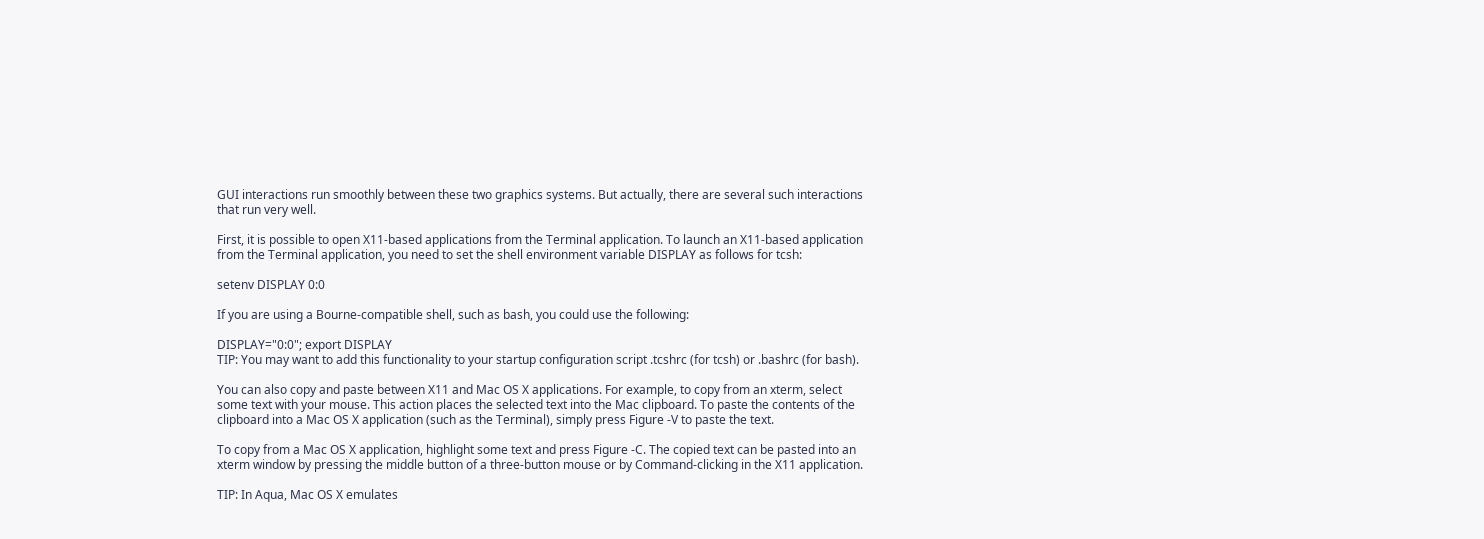GUI interactions run smoothly between these two graphics systems. But actually, there are several such interactions that run very well.

First, it is possible to open X11-based applications from the Terminal application. To launch an X11-based application from the Terminal application, you need to set the shell environment variable DISPLAY as follows for tcsh:

setenv DISPLAY 0:0

If you are using a Bourne-compatible shell, such as bash, you could use the following:

DISPLAY="0:0"; export DISPLAY
TIP: You may want to add this functionality to your startup configuration script .tcshrc (for tcsh) or .bashrc (for bash).

You can also copy and paste between X11 and Mac OS X applications. For example, to copy from an xterm, select some text with your mouse. This action places the selected text into the Mac clipboard. To paste the contents of the clipboard into a Mac OS X application (such as the Terminal), simply press Figure -V to paste the text.

To copy from a Mac OS X application, highlight some text and press Figure -C. The copied text can be pasted into an xterm window by pressing the middle button of a three-button mouse or by Command-clicking in the X11 application.

TIP: In Aqua, Mac OS X emulates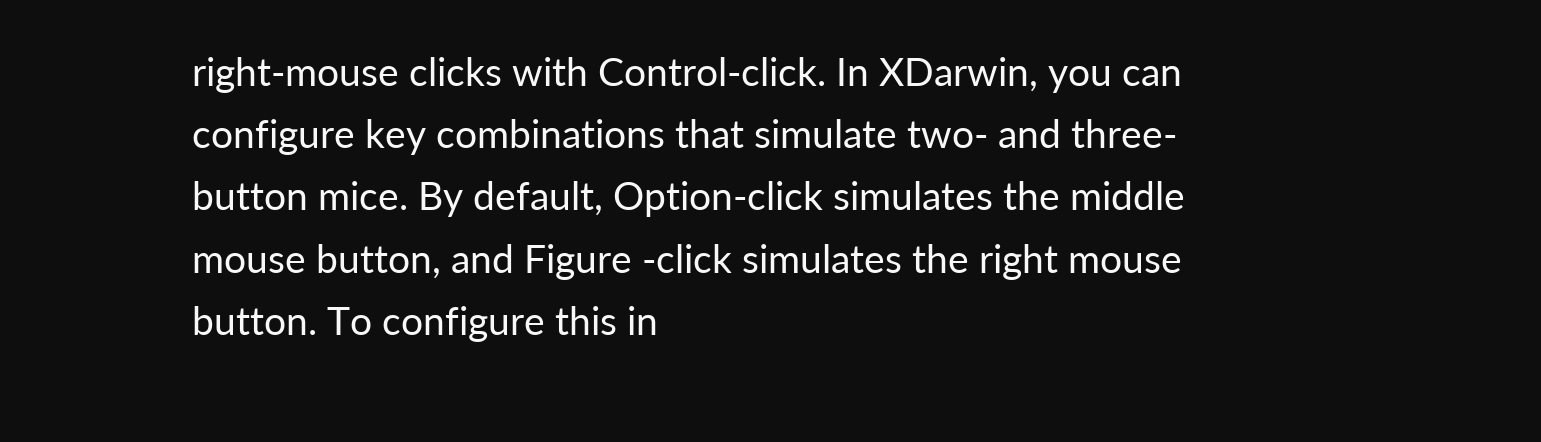right-mouse clicks with Control-click. In XDarwin, you can configure key combinations that simulate two- and three-button mice. By default, Option-click simulates the middle mouse button, and Figure -click simulates the right mouse button. To configure this in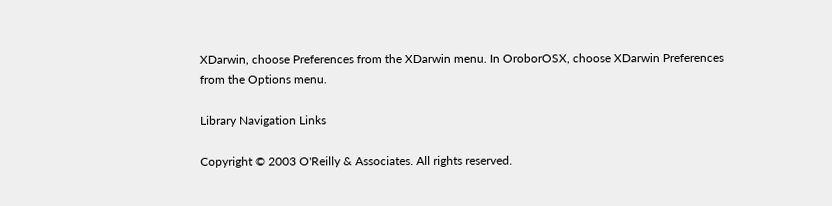XDarwin, choose Preferences from the XDarwin menu. In OroborOSX, choose XDarwin Preferences from the Options menu.

Library Navigation Links

Copyright © 2003 O'Reilly & Associates. All rights reserved.